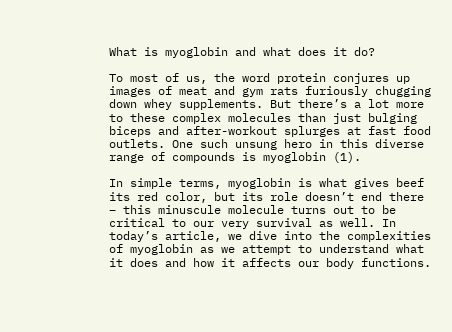What is myoglobin and what does it do?

To most of us, the word protein conjures up images of meat and gym rats furiously chugging down whey supplements. But there’s a lot more to these complex molecules than just bulging biceps and after-workout splurges at fast food outlets. One such unsung hero in this diverse range of compounds is myoglobin (1).

In simple terms, myoglobin is what gives beef its red color, but its role doesn’t end there – this minuscule molecule turns out to be critical to our very survival as well. In today’s article, we dive into the complexities of myoglobin as we attempt to understand what it does and how it affects our body functions.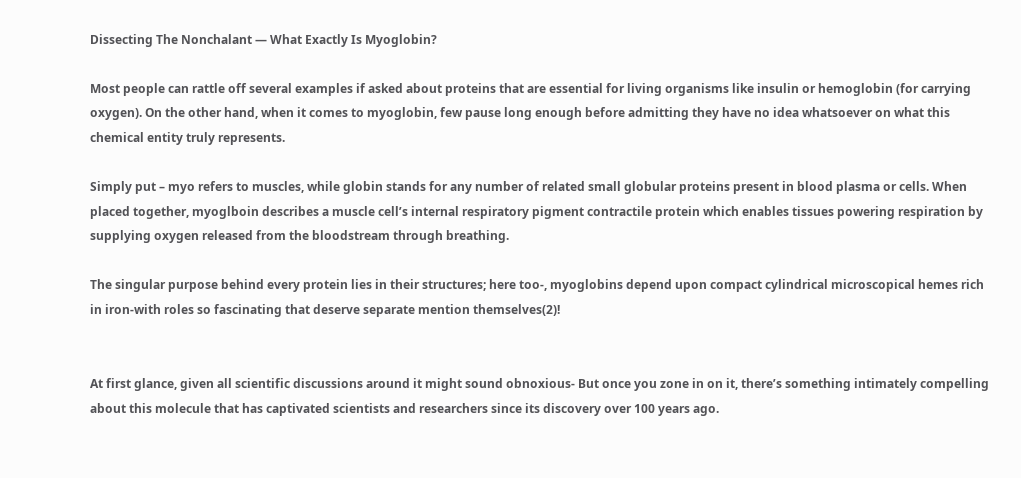Dissecting The Nonchalant — What Exactly Is Myoglobin?

Most people can rattle off several examples if asked about proteins that are essential for living organisms like insulin or hemoglobin (for carrying oxygen). On the other hand, when it comes to myoglobin, few pause long enough before admitting they have no idea whatsoever on what this chemical entity truly represents.

Simply put – myo refers to muscles, while globin stands for any number of related small globular proteins present in blood plasma or cells. When placed together, myoglboin describes a muscle cell’s internal respiratory pigment contractile protein which enables tissues powering respiration by supplying oxygen released from the bloodstream through breathing.

The singular purpose behind every protein lies in their structures; here too-, myoglobins depend upon compact cylindrical microscopical hemes rich in iron-with roles so fascinating that deserve separate mention themselves(2)!


At first glance, given all scientific discussions around it might sound obnoxious- But once you zone in on it, there’s something intimately compelling about this molecule that has captivated scientists and researchers since its discovery over 100 years ago.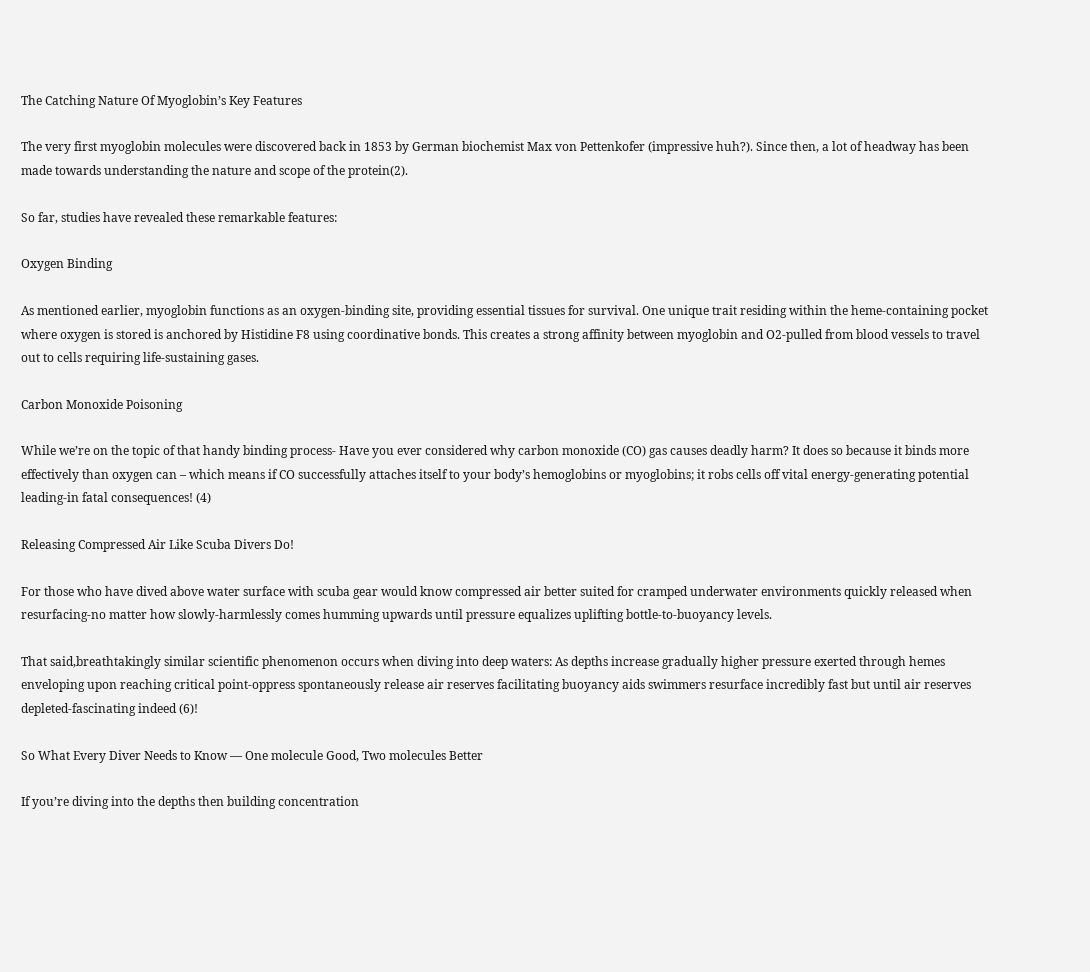The Catching Nature Of Myoglobin’s Key Features

The very first myoglobin molecules were discovered back in 1853 by German biochemist Max von Pettenkofer (impressive huh?). Since then, a lot of headway has been made towards understanding the nature and scope of the protein(2).

So far, studies have revealed these remarkable features:

Oxygen Binding

As mentioned earlier, myoglobin functions as an oxygen-binding site, providing essential tissues for survival. One unique trait residing within the heme-containing pocket where oxygen is stored is anchored by Histidine F8 using coordinative bonds. This creates a strong affinity between myoglobin and O2-pulled from blood vessels to travel out to cells requiring life-sustaining gases.

Carbon Monoxide Poisoning

While we’re on the topic of that handy binding process- Have you ever considered why carbon monoxide (CO) gas causes deadly harm? It does so because it binds more effectively than oxygen can – which means if CO successfully attaches itself to your body’s hemoglobins or myoglobins; it robs cells off vital energy-generating potential leading-in fatal consequences! (4)

Releasing Compressed Air Like Scuba Divers Do!

For those who have dived above water surface with scuba gear would know compressed air better suited for cramped underwater environments quickly released when resurfacing-no matter how slowly-harmlessly comes humming upwards until pressure equalizes uplifting bottle-to-buoyancy levels.

That said,breathtakingly similar scientific phenomenon occurs when diving into deep waters: As depths increase gradually higher pressure exerted through hemes enveloping upon reaching critical point-oppress spontaneously release air reserves facilitating buoyancy aids swimmers resurface incredibly fast but until air reserves depleted-fascinating indeed (6)!

So What Every Diver Needs to Know — One molecule Good, Two molecules Better

If you’re diving into the depths then building concentration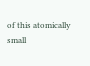of this atomically small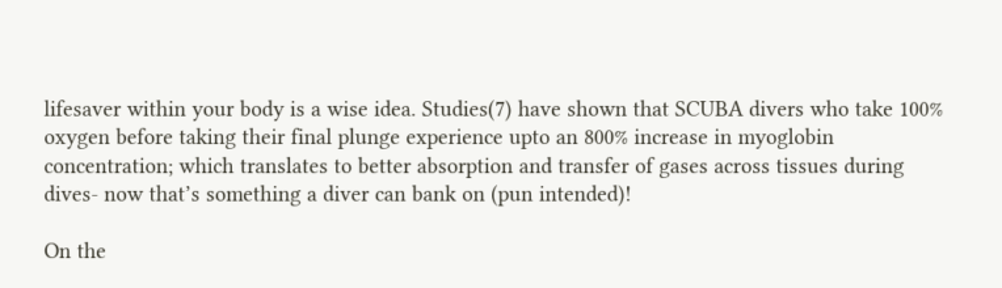lifesaver within your body is a wise idea. Studies(7) have shown that SCUBA divers who take 100% oxygen before taking their final plunge experience upto an 800% increase in myoglobin concentration; which translates to better absorption and transfer of gases across tissues during dives- now that’s something a diver can bank on (pun intended)!

On the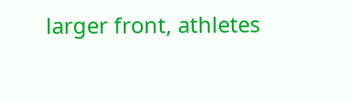larger front, athletes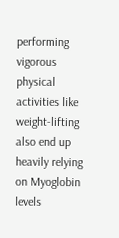performing vigorous physical activities like weight-lifting also end up heavily relying on Myoglobin levels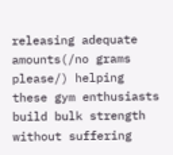releasing adequate amounts(/no grams please/) helping these gym enthusiasts build bulk strength without suffering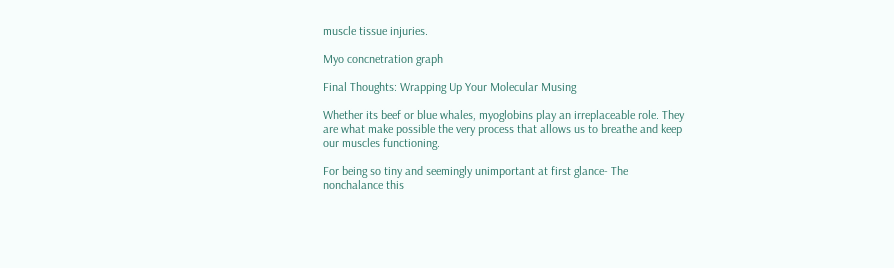muscle tissue injuries.

Myo concnetration graph

Final Thoughts: Wrapping Up Your Molecular Musing

Whether its beef or blue whales, myoglobins play an irreplaceable role. They are what make possible the very process that allows us to breathe and keep our muscles functioning.

For being so tiny and seemingly unimportant at first glance- The nonchalance this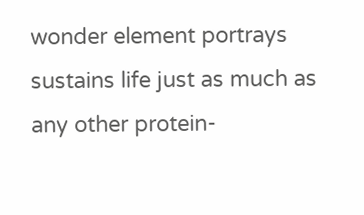wonder element portrays sustains life just as much as any other protein-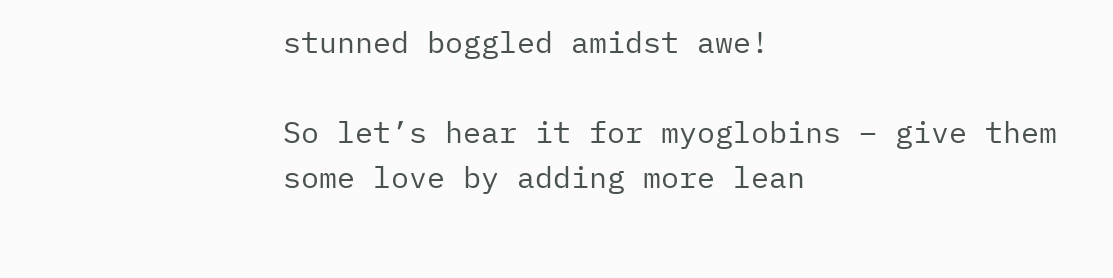stunned boggled amidst awe!

So let’s hear it for myoglobins – give them some love by adding more lean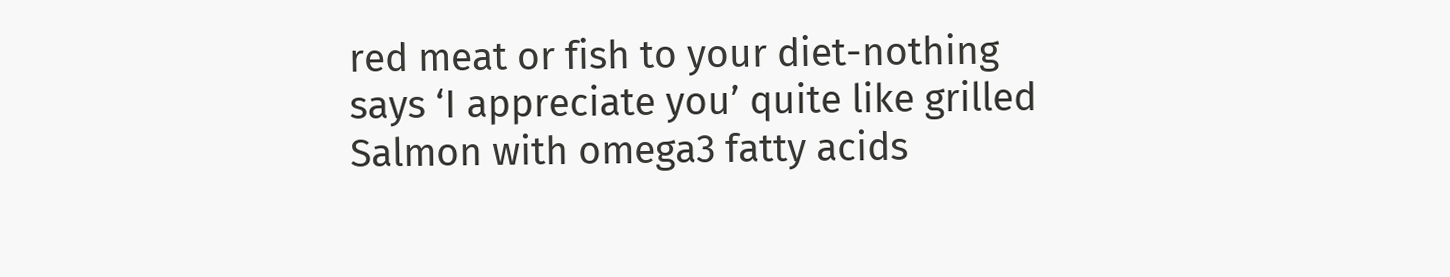red meat or fish to your diet-nothing says ‘I appreciate you’ quite like grilled Salmon with omega3 fatty acids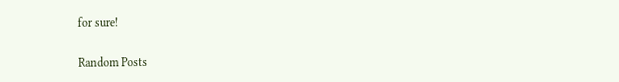for sure!

Random Posts